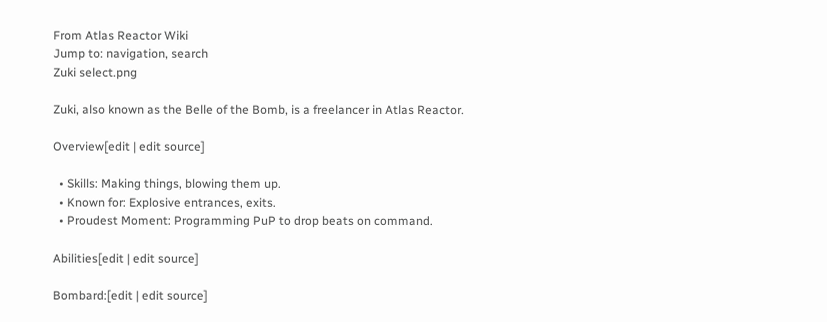From Atlas Reactor Wiki
Jump to: navigation, search
Zuki select.png

Zuki, also known as the Belle of the Bomb, is a freelancer in Atlas Reactor.

Overview[edit | edit source]

  • Skills: Making things, blowing them up.
  • Known for: Explosive entrances, exits.
  • Proudest Moment: Programming PuP to drop beats on command.

Abilities[edit | edit source]

Bombard:[edit | edit source]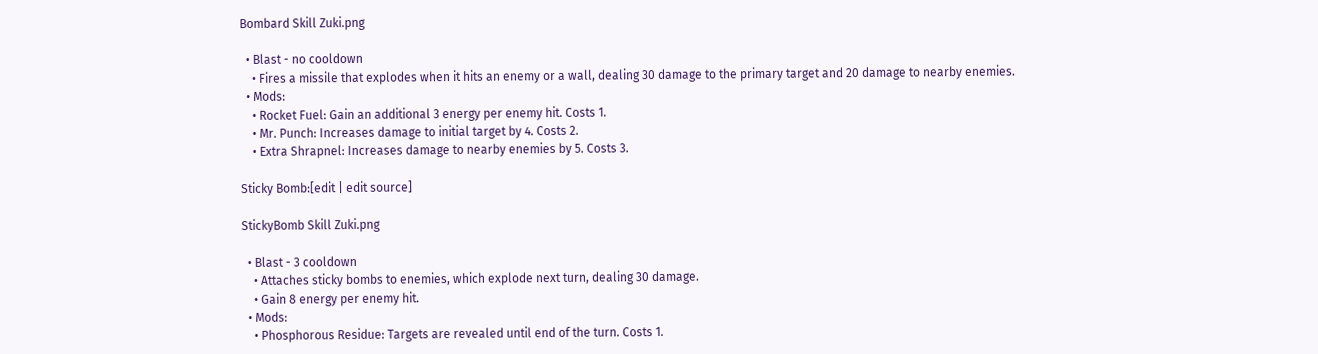Bombard Skill Zuki.png

  • Blast - no cooldown
    • Fires a missile that explodes when it hits an enemy or a wall, dealing 30 damage to the primary target and 20 damage to nearby enemies.
  • Mods:
    • Rocket Fuel: Gain an additional 3 energy per enemy hit. Costs 1.
    • Mr. Punch: Increases damage to initial target by 4. Costs 2.
    • Extra Shrapnel: Increases damage to nearby enemies by 5. Costs 3.

Sticky Bomb:[edit | edit source]

StickyBomb Skill Zuki.png

  • Blast - 3 cooldown
    • Attaches sticky bombs to enemies, which explode next turn, dealing 30 damage.
    • Gain 8 energy per enemy hit.
  • Mods:
    • Phosphorous Residue: Targets are revealed until end of the turn. Costs 1.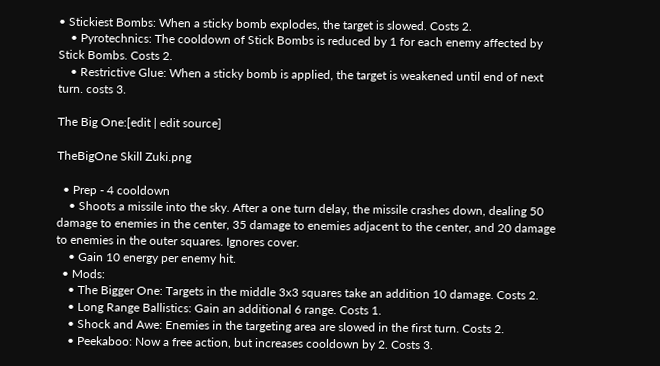• Stickiest Bombs: When a sticky bomb explodes, the target is slowed. Costs 2.
    • Pyrotechnics: The cooldown of Stick Bombs is reduced by 1 for each enemy affected by Stick Bombs. Costs 2.
    • Restrictive Glue: When a sticky bomb is applied, the target is weakened until end of next turn. costs 3.

The Big One:[edit | edit source]

TheBigOne Skill Zuki.png

  • Prep - 4 cooldown
    • Shoots a missile into the sky. After a one turn delay, the missile crashes down, dealing 50 damage to enemies in the center, 35 damage to enemies adjacent to the center, and 20 damage to enemies in the outer squares. Ignores cover.
    • Gain 10 energy per enemy hit.
  • Mods:
    • The Bigger One: Targets in the middle 3x3 squares take an addition 10 damage. Costs 2.
    • Long Range Ballistics: Gain an additional 6 range. Costs 1.
    • Shock and Awe: Enemies in the targeting area are slowed in the first turn. Costs 2.
    • Peekaboo: Now a free action, but increases cooldown by 2. Costs 3.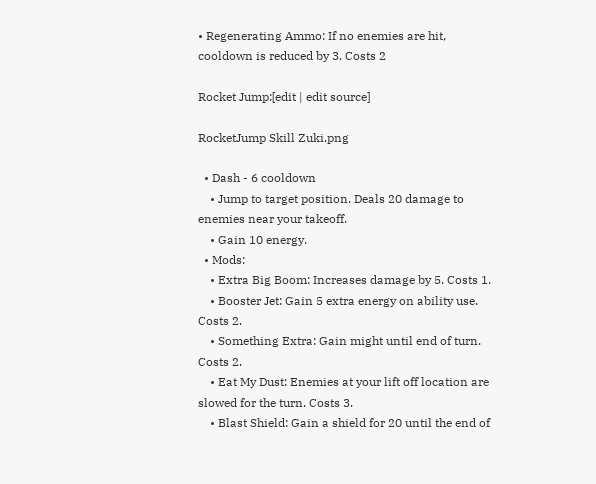• Regenerating Ammo: If no enemies are hit, cooldown is reduced by 3. Costs 2

Rocket Jump:[edit | edit source]

RocketJump Skill Zuki.png

  • Dash - 6 cooldown
    • Jump to target position. Deals 20 damage to enemies near your takeoff.
    • Gain 10 energy.
  • Mods:
    • Extra Big Boom: Increases damage by 5. Costs 1.
    • Booster Jet: Gain 5 extra energy on ability use. Costs 2.
    • Something Extra: Gain might until end of turn. Costs 2.
    • Eat My Dust: Enemies at your lift off location are slowed for the turn. Costs 3.
    • Blast Shield: Gain a shield for 20 until the end of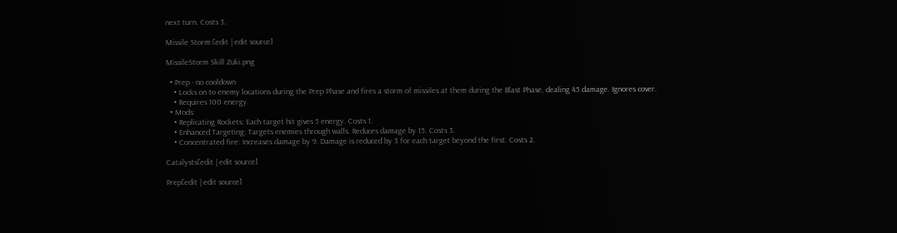next turn. Costs 3.

Missile Storm:[edit | edit source]

MissileStorm Skill Zuki.png

  • Prep - no cooldown
    • Locks on to enemy locations during the Prep Phase and fires a storm of missiles at them during the Blast Phase, dealing 45 damage. Ignores cover.
    • Requires 100 energy.
  • Mods:
    • Replicating Rockets: Each target hit gives 5 energy. Costs 1.
    • Enhanced Targeting: Targets enemies through walls. Reduces damage by 15. Costs 3.
    • Concentrated fire: Increases damage by 9. Damage is reduced by 3 for each target beyond the first. Costs 2.

Catalysts[edit | edit source]

Prep[edit | edit source]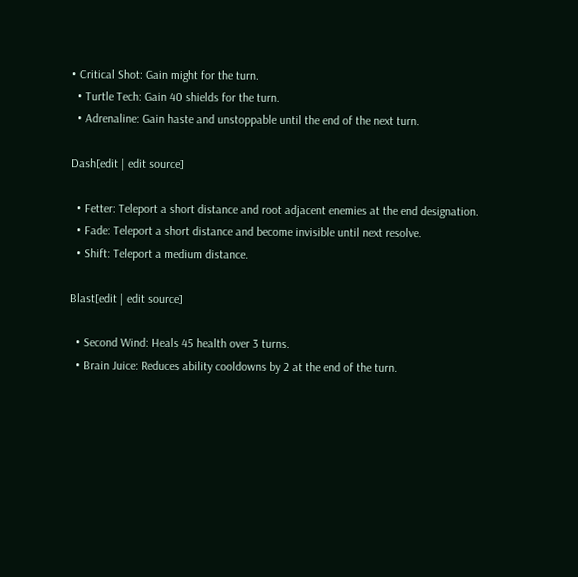• Critical Shot: Gain might for the turn.
  • Turtle Tech: Gain 40 shields for the turn.
  • Adrenaline: Gain haste and unstoppable until the end of the next turn.

Dash[edit | edit source]

  • Fetter: Teleport a short distance and root adjacent enemies at the end designation.
  • Fade: Teleport a short distance and become invisible until next resolve.
  • Shift: Teleport a medium distance.

Blast[edit | edit source]

  • Second Wind: Heals 45 health over 3 turns.
  • Brain Juice: Reduces ability cooldowns by 2 at the end of the turn.